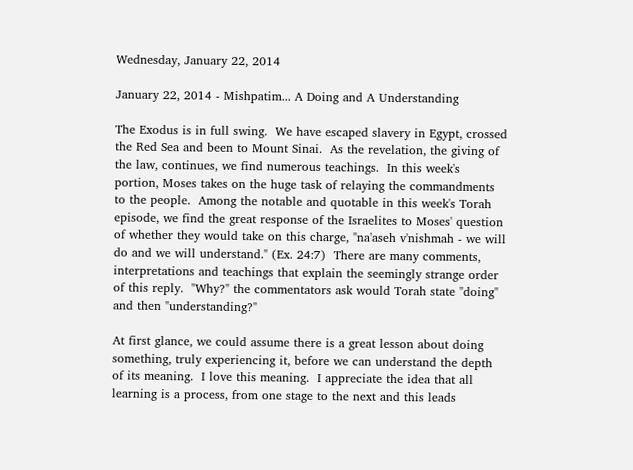Wednesday, January 22, 2014

January 22, 2014 - Mishpatim... A Doing and A Understanding

The Exodus is in full swing.  We have escaped slavery in Egypt, crossed the Red Sea and been to Mount Sinai.  As the revelation, the giving of the law, continues, we find numerous teachings.  In this week's portion, Moses takes on the huge task of relaying the commandments to the people.  Among the notable and quotable in this week's Torah episode, we find the great response of the Israelites to Moses' question of whether they would take on this charge, "na'aseh v'nishmah - we will do and we will understand." (Ex. 24:7)  There are many comments, interpretations and teachings that explain the seemingly strange order of this reply.  "Why?" the commentators ask would Torah state "doing" and then "understanding?"

At first glance, we could assume there is a great lesson about doing something, truly experiencing it, before we can understand the depth of its meaning.  I love this meaning.  I appreciate the idea that all learning is a process, from one stage to the next and this leads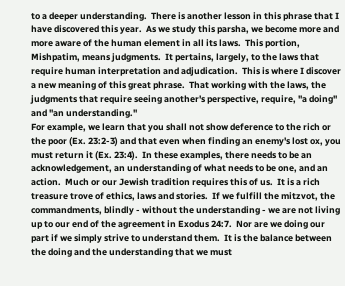to a deeper understanding.  There is another lesson in this phrase that I have discovered this year.  As we study this parsha, we become more and more aware of the human element in all its laws.  This portion, Mishpatim, means judgments.  It pertains, largely, to the laws that require human interpretation and adjudication.  This is where I discover a new meaning of this great phrase.  That working with the laws, the judgments that require seeing another's perspective, require, "a doing" and "an understanding."
For example, we learn that you shall not show deference to the rich or the poor (Ex. 23:2-3) and that even when finding an enemy's lost ox, you must return it (Ex. 23:4).  In these examples, there needs to be an acknowledgement, an understanding of what needs to be one, and an action.  Much or our Jewish tradition requires this of us.  It is a rich treasure trove of ethics, laws and stories.  If we fulfill the mitzvot, the commandments, blindly - without the understanding - we are not living up to our end of the agreement in Exodus 24:7.  Nor are we doing our part if we simply strive to understand them.  It is the balance between the doing and the understanding that we must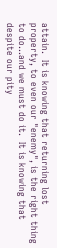attain.  It is knowing that returning lost property, to even our "enemy", is the right thing to do...and we must do it.  It is knowing that despite our pity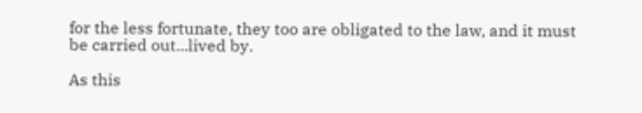for the less fortunate, they too are obligated to the law, and it must be carried out...lived by.

As this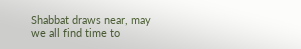Shabbat draws near, may we all find time to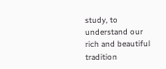study, to understand our rich and beautiful tradition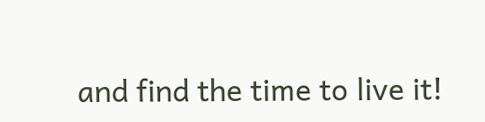and find the time to live it!